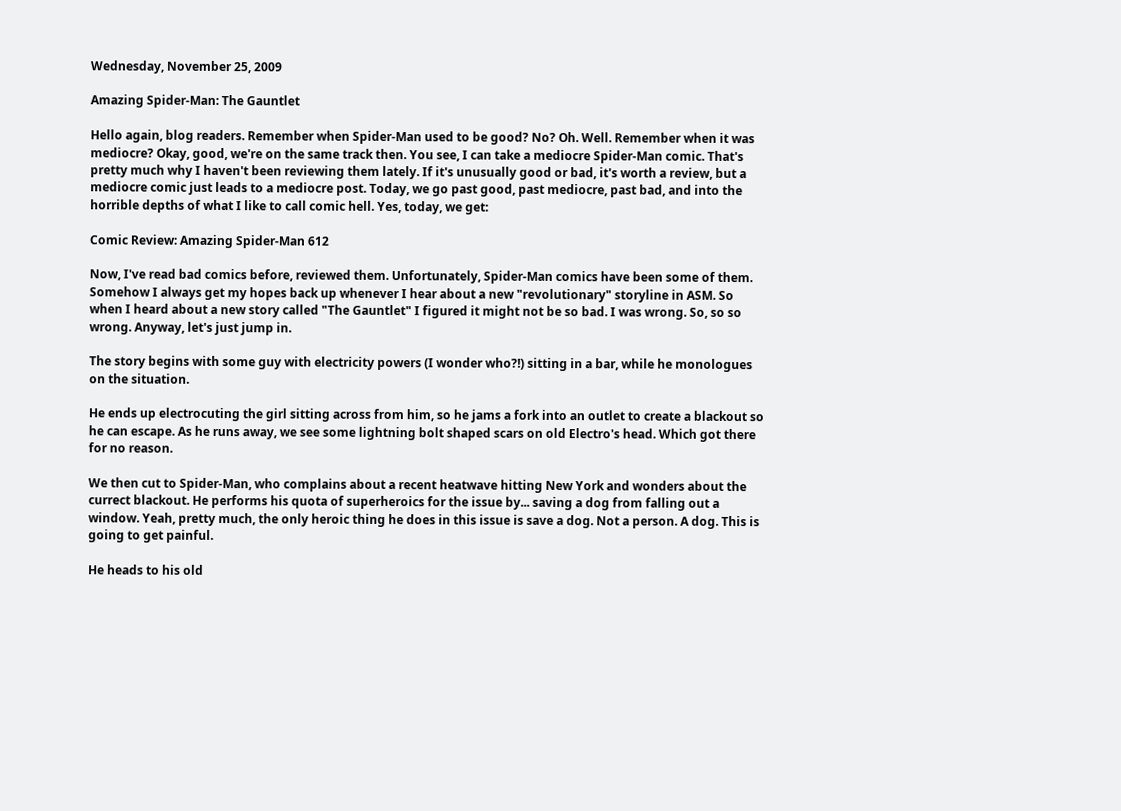Wednesday, November 25, 2009

Amazing Spider-Man: The Gauntlet

Hello again, blog readers. Remember when Spider-Man used to be good? No? Oh. Well. Remember when it was mediocre? Okay, good, we're on the same track then. You see, I can take a mediocre Spider-Man comic. That's pretty much why I haven't been reviewing them lately. If it's unusually good or bad, it's worth a review, but a mediocre comic just leads to a mediocre post. Today, we go past good, past mediocre, past bad, and into the horrible depths of what I like to call comic hell. Yes, today, we get:

Comic Review: Amazing Spider-Man 612

Now, I've read bad comics before, reviewed them. Unfortunately, Spider-Man comics have been some of them. Somehow I always get my hopes back up whenever I hear about a new "revolutionary" storyline in ASM. So when I heard about a new story called "The Gauntlet" I figured it might not be so bad. I was wrong. So, so so wrong. Anyway, let's just jump in.

The story begins with some guy with electricity powers (I wonder who?!) sitting in a bar, while he monologues on the situation.

He ends up electrocuting the girl sitting across from him, so he jams a fork into an outlet to create a blackout so he can escape. As he runs away, we see some lightning bolt shaped scars on old Electro's head. Which got there for no reason.

We then cut to Spider-Man, who complains about a recent heatwave hitting New York and wonders about the currect blackout. He performs his quota of superheroics for the issue by... saving a dog from falling out a window. Yeah, pretty much, the only heroic thing he does in this issue is save a dog. Not a person. A dog. This is going to get painful.

He heads to his old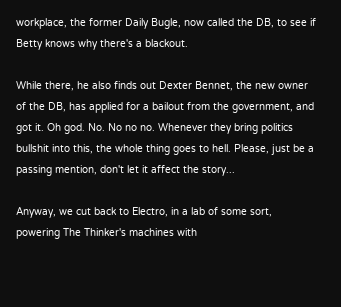workplace, the former Daily Bugle, now called the DB, to see if Betty knows why there's a blackout.

While there, he also finds out Dexter Bennet, the new owner of the DB, has applied for a bailout from the government, and got it. Oh god. No. No no no. Whenever they bring politics bullshit into this, the whole thing goes to hell. Please, just be a passing mention, don't let it affect the story...

Anyway, we cut back to Electro, in a lab of some sort, powering The Thinker's machines with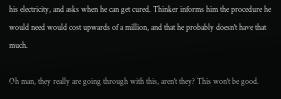his electricity, and asks when he can get cured. Thinker informs him the procedure he would need would cost upwards of a million, and that he probably doesn't have that much.

Oh man, they really are going through with this, aren't they? This won't be good.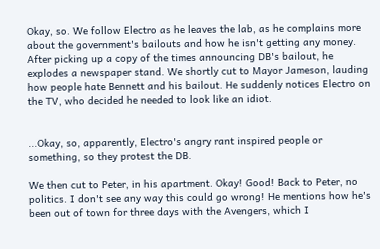Okay, so. We follow Electro as he leaves the lab, as he complains more about the government's bailouts and how he isn't getting any money. After picking up a copy of the times announcing DB's bailout, he explodes a newspaper stand. We shortly cut to Mayor Jameson, lauding how people hate Bennett and his bailout. He suddenly notices Electro on the TV, who decided he needed to look like an idiot.


...Okay, so, apparently, Electro's angry rant inspired people or something, so they protest the DB.

We then cut to Peter, in his apartment. Okay! Good! Back to Peter, no politics. I don't see any way this could go wrong! He mentions how he's been out of town for three days with the Avengers, which I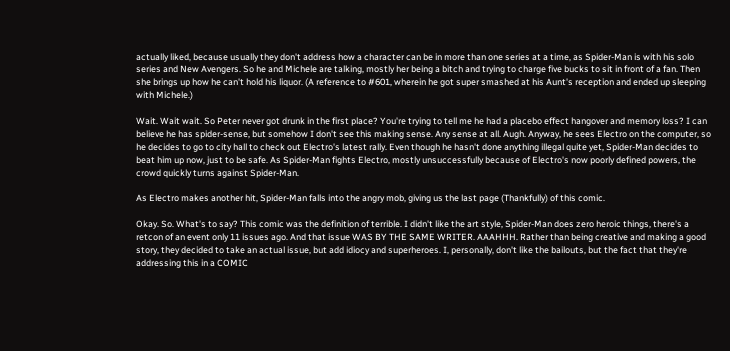actually liked, because usually they don't address how a character can be in more than one series at a time, as Spider-Man is with his solo series and New Avengers. So he and Michele are talking, mostly her being a bitch and trying to charge five bucks to sit in front of a fan. Then she brings up how he can't hold his liquor. (A reference to #601, wherein he got super smashed at his Aunt's reception and ended up sleeping with Michele.)

Wait. Wait wait. So Peter never got drunk in the first place? You're trying to tell me he had a placebo effect hangover and memory loss? I can believe he has spider-sense, but somehow I don't see this making sense. Any sense at all. Augh. Anyway, he sees Electro on the computer, so he decides to go to city hall to check out Electro's latest rally. Even though he hasn't done anything illegal quite yet, Spider-Man decides to beat him up now, just to be safe. As Spider-Man fights Electro, mostly unsuccessfully because of Electro's now poorly defined powers, the crowd quickly turns against Spider-Man.

As Electro makes another hit, Spider-Man falls into the angry mob, giving us the last page (Thankfully) of this comic.

Okay. So. What's to say? This comic was the definition of terrible. I didn't like the art style, Spider-Man does zero heroic things, there's a retcon of an event only 11 issues ago. And that issue WAS BY THE SAME WRITER. AAAHHH. Rather than being creative and making a good story, they decided to take an actual issue, but add idiocy and superheroes. I, personally, don't like the bailouts, but the fact that they're addressing this in a COMIC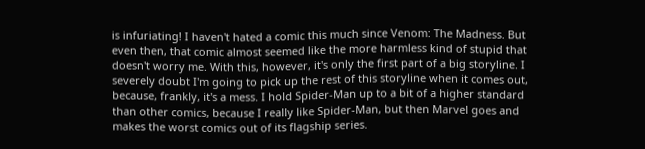is infuriating! I haven't hated a comic this much since Venom: The Madness. But even then, that comic almost seemed like the more harmless kind of stupid that doesn't worry me. With this, however, it's only the first part of a big storyline. I severely doubt I'm going to pick up the rest of this storyline when it comes out, because, frankly, it's a mess. I hold Spider-Man up to a bit of a higher standard than other comics, because I really like Spider-Man, but then Marvel goes and makes the worst comics out of its flagship series.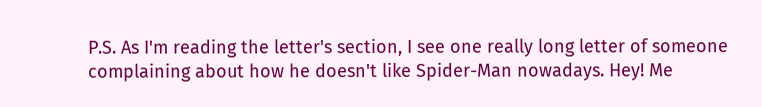P.S. As I'm reading the letter's section, I see one really long letter of someone complaining about how he doesn't like Spider-Man nowadays. Hey! Me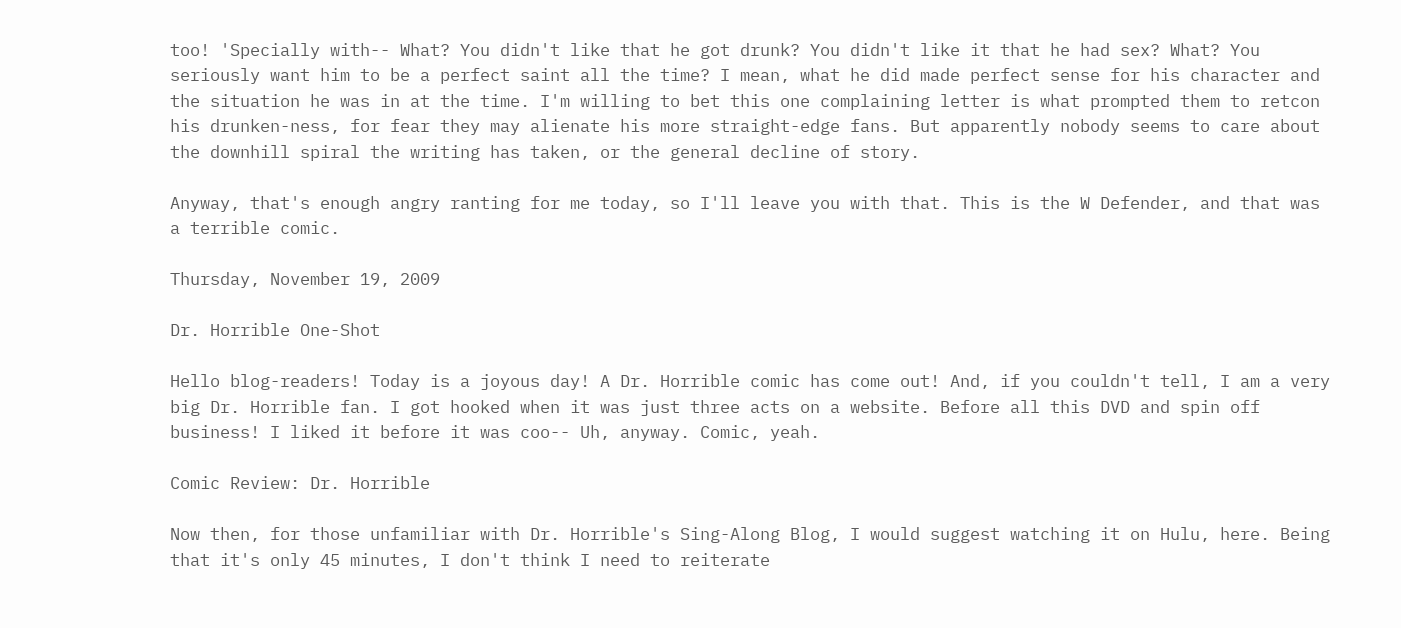too! 'Specially with-- What? You didn't like that he got drunk? You didn't like it that he had sex? What? You seriously want him to be a perfect saint all the time? I mean, what he did made perfect sense for his character and the situation he was in at the time. I'm willing to bet this one complaining letter is what prompted them to retcon his drunken-ness, for fear they may alienate his more straight-edge fans. But apparently nobody seems to care about the downhill spiral the writing has taken, or the general decline of story.

Anyway, that's enough angry ranting for me today, so I'll leave you with that. This is the W Defender, and that was a terrible comic.

Thursday, November 19, 2009

Dr. Horrible One-Shot

Hello blog-readers! Today is a joyous day! A Dr. Horrible comic has come out! And, if you couldn't tell, I am a very big Dr. Horrible fan. I got hooked when it was just three acts on a website. Before all this DVD and spin off business! I liked it before it was coo-- Uh, anyway. Comic, yeah.

Comic Review: Dr. Horrible

Now then, for those unfamiliar with Dr. Horrible's Sing-Along Blog, I would suggest watching it on Hulu, here. Being that it's only 45 minutes, I don't think I need to reiterate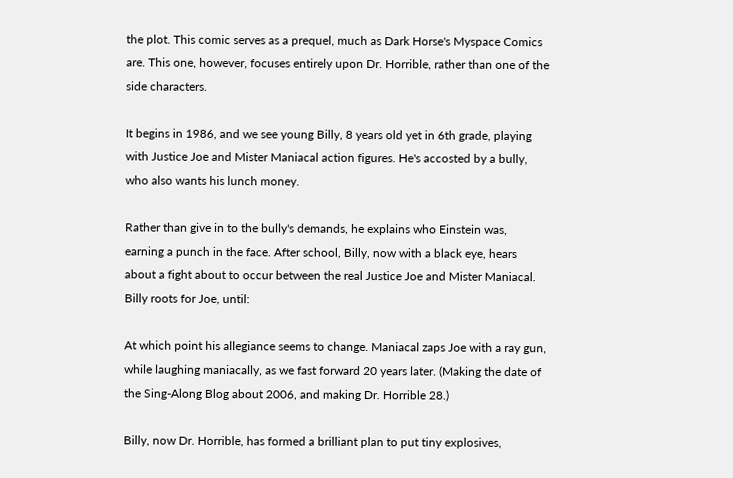the plot. This comic serves as a prequel, much as Dark Horse's Myspace Comics are. This one, however, focuses entirely upon Dr. Horrible, rather than one of the side characters.

It begins in 1986, and we see young Billy, 8 years old yet in 6th grade, playing with Justice Joe and Mister Maniacal action figures. He's accosted by a bully, who also wants his lunch money.

Rather than give in to the bully's demands, he explains who Einstein was, earning a punch in the face. After school, Billy, now with a black eye, hears about a fight about to occur between the real Justice Joe and Mister Maniacal. Billy roots for Joe, until:

At which point his allegiance seems to change. Maniacal zaps Joe with a ray gun, while laughing maniacally, as we fast forward 20 years later. (Making the date of the Sing-Along Blog about 2006, and making Dr. Horrible 28.)

Billy, now Dr. Horrible, has formed a brilliant plan to put tiny explosives,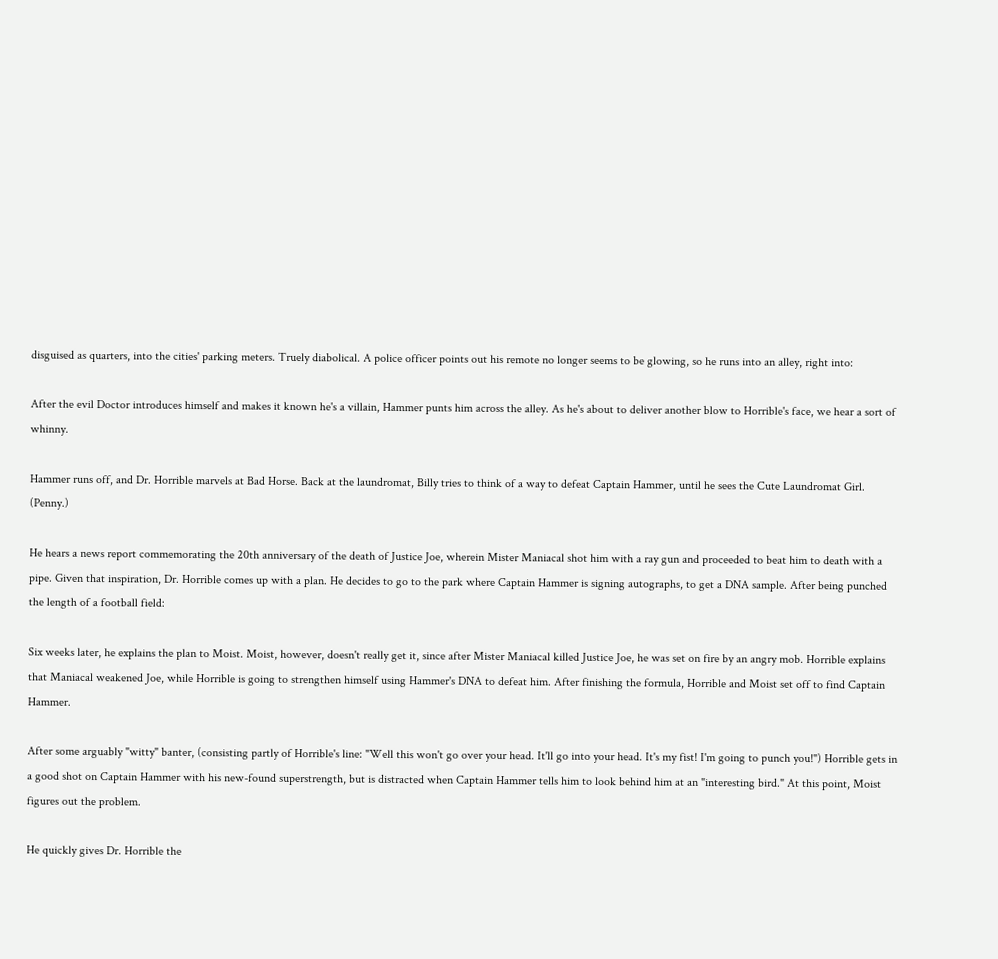disguised as quarters, into the cities' parking meters. Truely diabolical. A police officer points out his remote no longer seems to be glowing, so he runs into an alley, right into:

After the evil Doctor introduces himself and makes it known he's a villain, Hammer punts him across the alley. As he's about to deliver another blow to Horrible's face, we hear a sort of whinny.

Hammer runs off, and Dr. Horrible marvels at Bad Horse. Back at the laundromat, Billy tries to think of a way to defeat Captain Hammer, until he sees the Cute Laundromat Girl. (Penny.)

He hears a news report commemorating the 20th anniversary of the death of Justice Joe, wherein Mister Maniacal shot him with a ray gun and proceeded to beat him to death with a pipe. Given that inspiration, Dr. Horrible comes up with a plan. He decides to go to the park where Captain Hammer is signing autographs, to get a DNA sample. After being punched the length of a football field:

Six weeks later, he explains the plan to Moist. Moist, however, doesn't really get it, since after Mister Maniacal killed Justice Joe, he was set on fire by an angry mob. Horrible explains that Maniacal weakened Joe, while Horrible is going to strengthen himself using Hammer's DNA to defeat him. After finishing the formula, Horrible and Moist set off to find Captain Hammer.

After some arguably "witty" banter, (consisting partly of Horrible's line: "Well this won't go over your head. It'll go into your head. It's my fist! I'm going to punch you!") Horrible gets in a good shot on Captain Hammer with his new-found superstrength, but is distracted when Captain Hammer tells him to look behind him at an "interesting bird." At this point, Moist figures out the problem.

He quickly gives Dr. Horrible the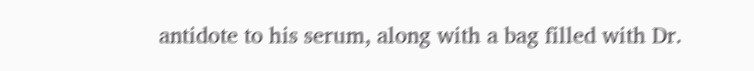antidote to his serum, along with a bag filled with Dr.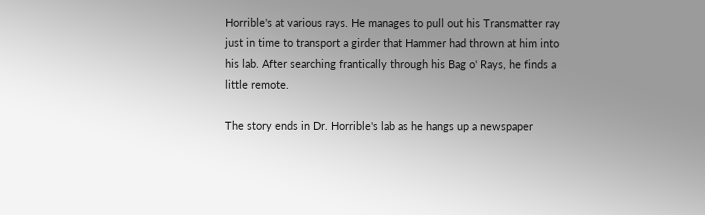Horrible's at various rays. He manages to pull out his Transmatter ray just in time to transport a girder that Hammer had thrown at him into his lab. After searching frantically through his Bag o' Rays, he finds a little remote.

The story ends in Dr. Horrible's lab as he hangs up a newspaper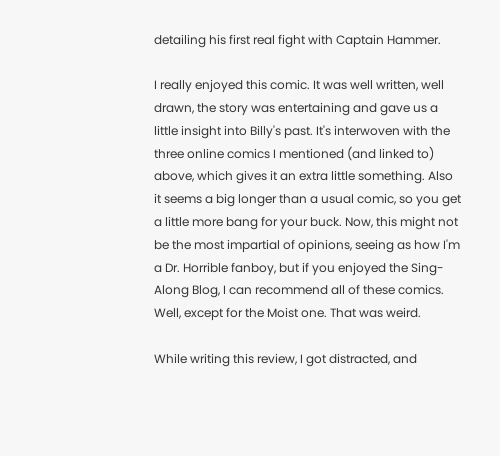detailing his first real fight with Captain Hammer.

I really enjoyed this comic. It was well written, well drawn, the story was entertaining and gave us a little insight into Billy's past. It's interwoven with the three online comics I mentioned (and linked to) above, which gives it an extra little something. Also it seems a big longer than a usual comic, so you get a little more bang for your buck. Now, this might not be the most impartial of opinions, seeing as how I'm a Dr. Horrible fanboy, but if you enjoyed the Sing-Along Blog, I can recommend all of these comics. Well, except for the Moist one. That was weird.

While writing this review, I got distracted, and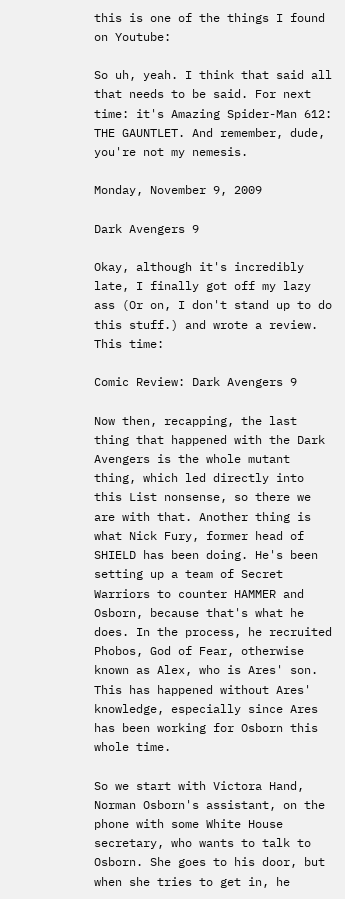this is one of the things I found on Youtube:

So uh, yeah. I think that said all that needs to be said. For next time: it's Amazing Spider-Man 612: THE GAUNTLET. And remember, dude, you're not my nemesis.

Monday, November 9, 2009

Dark Avengers 9

Okay, although it's incredibly late, I finally got off my lazy ass (Or on, I don't stand up to do this stuff.) and wrote a review. This time:

Comic Review: Dark Avengers 9

Now then, recapping, the last thing that happened with the Dark Avengers is the whole mutant thing, which led directly into this List nonsense, so there we are with that. Another thing is what Nick Fury, former head of SHIELD has been doing. He's been setting up a team of Secret Warriors to counter HAMMER and Osborn, because that's what he does. In the process, he recruited Phobos, God of Fear, otherwise known as Alex, who is Ares' son. This has happened without Ares' knowledge, especially since Ares has been working for Osborn this whole time.

So we start with Victora Hand, Norman Osborn's assistant, on the phone with some White House secretary, who wants to talk to Osborn. She goes to his door, but when she tries to get in, he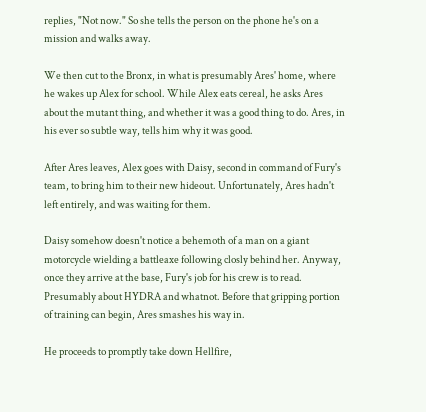replies, "Not now." So she tells the person on the phone he's on a mission and walks away.

We then cut to the Bronx, in what is presumably Ares' home, where he wakes up Alex for school. While Alex eats cereal, he asks Ares about the mutant thing, and whether it was a good thing to do. Ares, in his ever so subtle way, tells him why it was good.

After Ares leaves, Alex goes with Daisy, second in command of Fury's team, to bring him to their new hideout. Unfortunately, Ares hadn't left entirely, and was waiting for them.

Daisy somehow doesn't notice a behemoth of a man on a giant motorcycle wielding a battleaxe following closly behind her. Anyway, once they arrive at the base, Fury's job for his crew is to read. Presumably about HYDRA and whatnot. Before that gripping portion of training can begin, Ares smashes his way in.

He proceeds to promptly take down Hellfire,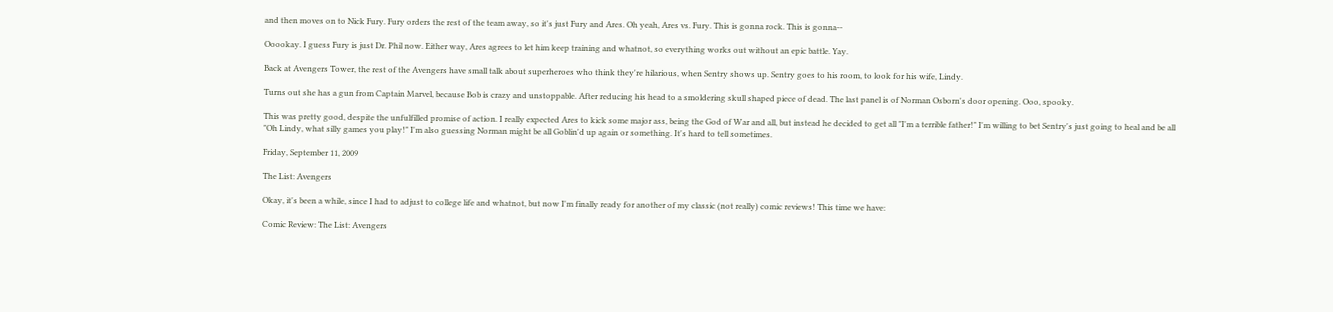and then moves on to Nick Fury. Fury orders the rest of the team away, so it's just Fury and Ares. Oh yeah, Ares vs. Fury. This is gonna rock. This is gonna--

Ooookay. I guess Fury is just Dr. Phil now. Either way, Ares agrees to let him keep training and whatnot, so everything works out without an epic battle. Yay.

Back at Avengers Tower, the rest of the Avengers have small talk about superheroes who think they're hilarious, when Sentry shows up. Sentry goes to his room, to look for his wife, Lindy.

Turns out she has a gun from Captain Marvel, because Bob is crazy and unstoppable. After reducing his head to a smoldering skull shaped piece of dead. The last panel is of Norman Osborn's door opening. Ooo, spooky.

This was pretty good, despite the unfulfilled promise of action. I really expected Ares to kick some major ass, being the God of War and all, but instead he decided to get all "I'm a terrible father!" I'm willing to bet Sentry's just going to heal and be all "Oh Lindy, what silly games you play!" I'm also guessing Norman might be all Goblin'd up again or something. It's hard to tell sometimes.

Friday, September 11, 2009

The List: Avengers

Okay, it's been a while, since I had to adjust to college life and whatnot, but now I'm finally ready for another of my classic (not really) comic reviews! This time we have:

Comic Review: The List: Avengers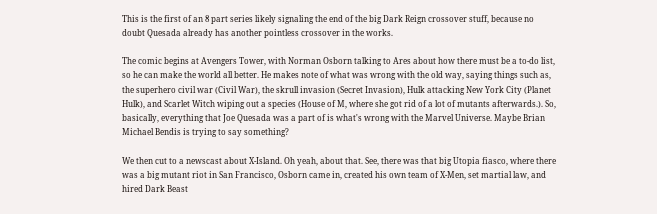This is the first of an 8 part series likely signaling the end of the big Dark Reign crossover stuff, because no doubt Quesada already has another pointless crossover in the works.

The comic begins at Avengers Tower, with Norman Osborn talking to Ares about how there must be a to-do list, so he can make the world all better. He makes note of what was wrong with the old way, saying things such as, the superhero civil war (Civil War), the skrull invasion (Secret Invasion), Hulk attacking New York City (Planet Hulk), and Scarlet Witch wiping out a species (House of M, where she got rid of a lot of mutants afterwards.). So, basically, everything that Joe Quesada was a part of is what's wrong with the Marvel Universe. Maybe Brian Michael Bendis is trying to say something?

We then cut to a newscast about X-Island. Oh yeah, about that. See, there was that big Utopia fiasco, where there was a big mutant riot in San Francisco, Osborn came in, created his own team of X-Men, set martial law, and hired Dark Beast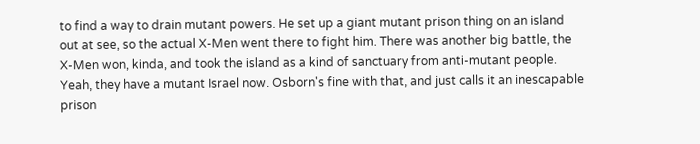to find a way to drain mutant powers. He set up a giant mutant prison thing on an island out at see, so the actual X-Men went there to fight him. There was another big battle, the X-Men won, kinda, and took the island as a kind of sanctuary from anti-mutant people. Yeah, they have a mutant Israel now. Osborn's fine with that, and just calls it an inescapable prison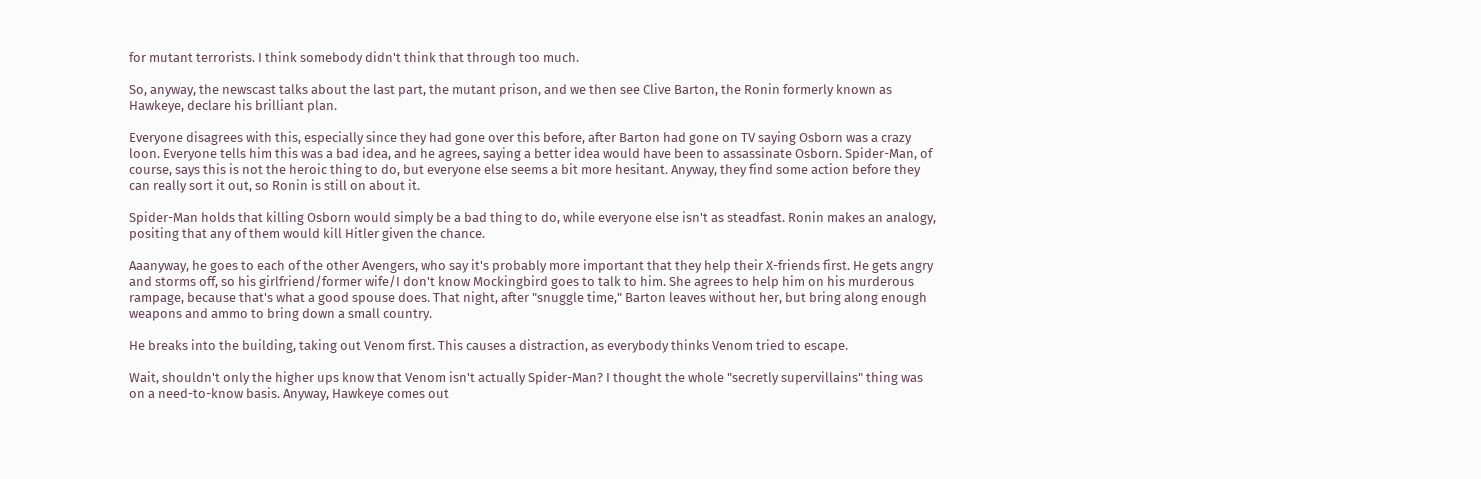for mutant terrorists. I think somebody didn't think that through too much.

So, anyway, the newscast talks about the last part, the mutant prison, and we then see Clive Barton, the Ronin formerly known as Hawkeye, declare his brilliant plan.

Everyone disagrees with this, especially since they had gone over this before, after Barton had gone on TV saying Osborn was a crazy loon. Everyone tells him this was a bad idea, and he agrees, saying a better idea would have been to assassinate Osborn. Spider-Man, of course, says this is not the heroic thing to do, but everyone else seems a bit more hesitant. Anyway, they find some action before they can really sort it out, so Ronin is still on about it.

Spider-Man holds that killing Osborn would simply be a bad thing to do, while everyone else isn't as steadfast. Ronin makes an analogy, positing that any of them would kill Hitler given the chance.

Aaanyway, he goes to each of the other Avengers, who say it's probably more important that they help their X-friends first. He gets angry and storms off, so his girlfriend/former wife/I don't know Mockingbird goes to talk to him. She agrees to help him on his murderous rampage, because that's what a good spouse does. That night, after "snuggle time," Barton leaves without her, but bring along enough weapons and ammo to bring down a small country.

He breaks into the building, taking out Venom first. This causes a distraction, as everybody thinks Venom tried to escape.

Wait, shouldn't only the higher ups know that Venom isn't actually Spider-Man? I thought the whole "secretly supervillains" thing was on a need-to-know basis. Anyway, Hawkeye comes out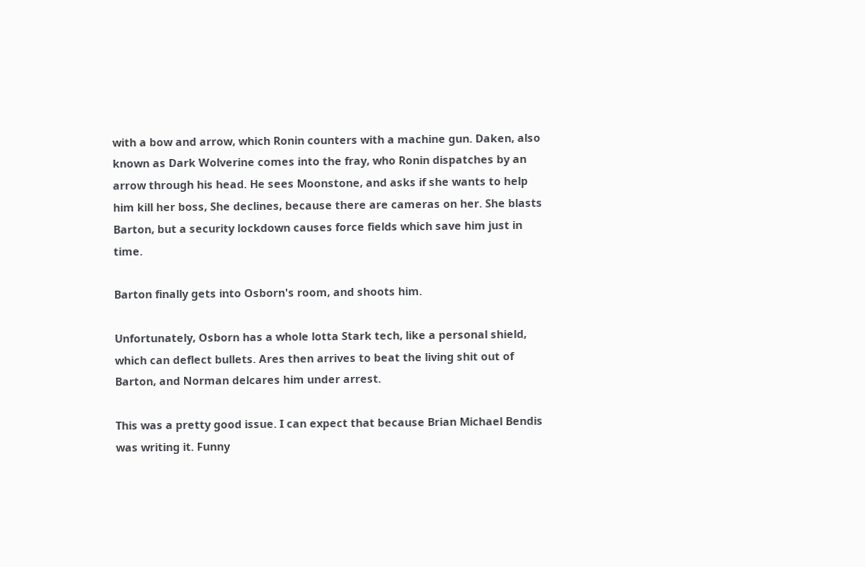with a bow and arrow, which Ronin counters with a machine gun. Daken, also known as Dark Wolverine comes into the fray, who Ronin dispatches by an arrow through his head. He sees Moonstone, and asks if she wants to help him kill her boss, She declines, because there are cameras on her. She blasts Barton, but a security lockdown causes force fields which save him just in time.

Barton finally gets into Osborn's room, and shoots him.

Unfortunately, Osborn has a whole lotta Stark tech, like a personal shield, which can deflect bullets. Ares then arrives to beat the living shit out of Barton, and Norman delcares him under arrest.

This was a pretty good issue. I can expect that because Brian Michael Bendis was writing it. Funny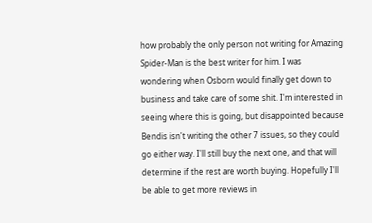how probably the only person not writing for Amazing Spider-Man is the best writer for him. I was wondering when Osborn would finally get down to business and take care of some shit. I'm interested in seeing where this is going, but disappointed because Bendis isn't writing the other 7 issues, so they could go either way. I'll still buy the next one, and that will determine if the rest are worth buying. Hopefully I'll be able to get more reviews in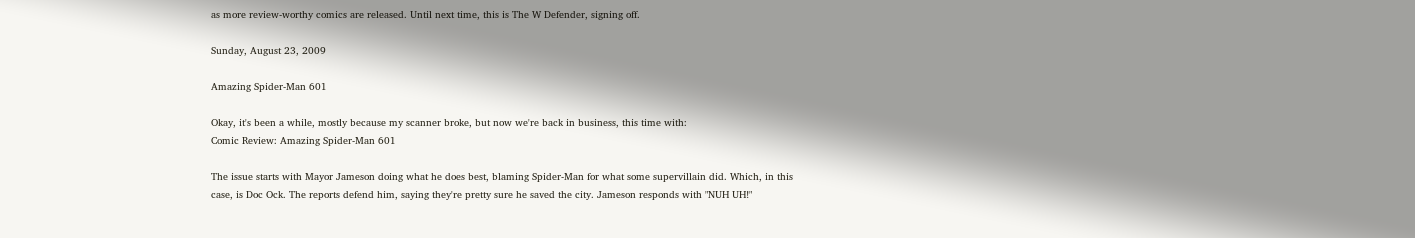as more review-worthy comics are released. Until next time, this is The W Defender, signing off.

Sunday, August 23, 2009

Amazing Spider-Man 601

Okay, it's been a while, mostly because my scanner broke, but now we're back in business, this time with:
Comic Review: Amazing Spider-Man 601

The issue starts with Mayor Jameson doing what he does best, blaming Spider-Man for what some supervillain did. Which, in this case, is Doc Ock. The reports defend him, saying they're pretty sure he saved the city. Jameson responds with "NUH UH!"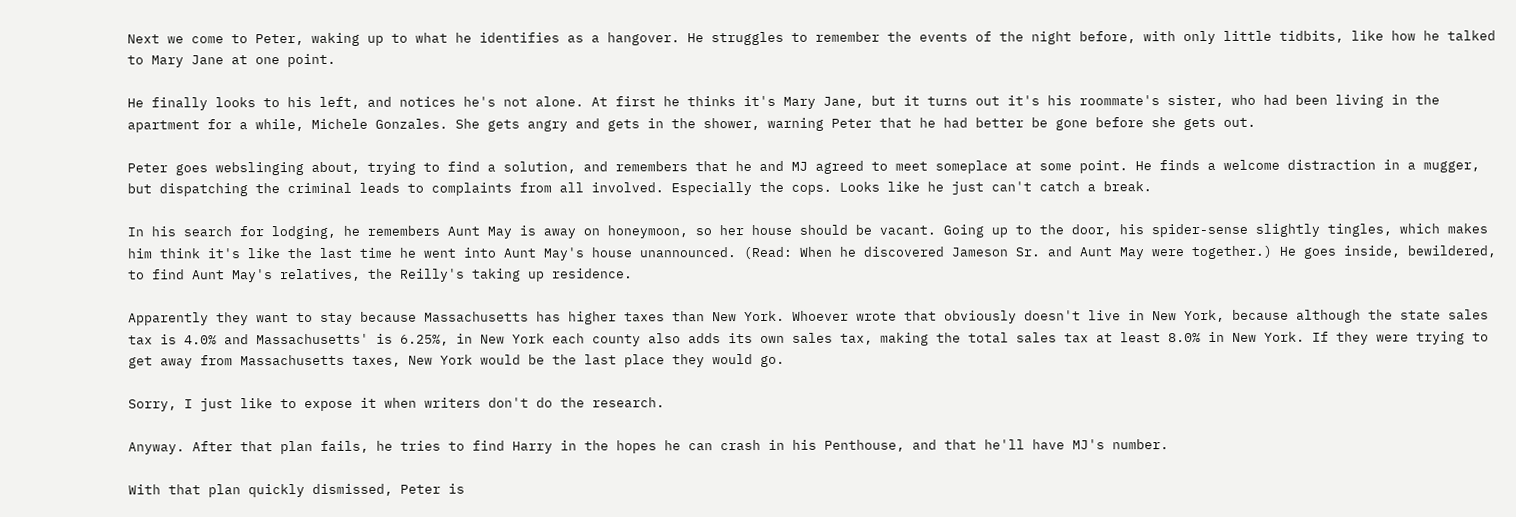Next we come to Peter, waking up to what he identifies as a hangover. He struggles to remember the events of the night before, with only little tidbits, like how he talked to Mary Jane at one point.

He finally looks to his left, and notices he's not alone. At first he thinks it's Mary Jane, but it turns out it's his roommate's sister, who had been living in the apartment for a while, Michele Gonzales. She gets angry and gets in the shower, warning Peter that he had better be gone before she gets out.

Peter goes webslinging about, trying to find a solution, and remembers that he and MJ agreed to meet someplace at some point. He finds a welcome distraction in a mugger, but dispatching the criminal leads to complaints from all involved. Especially the cops. Looks like he just can't catch a break.

In his search for lodging, he remembers Aunt May is away on honeymoon, so her house should be vacant. Going up to the door, his spider-sense slightly tingles, which makes him think it's like the last time he went into Aunt May's house unannounced. (Read: When he discovered Jameson Sr. and Aunt May were together.) He goes inside, bewildered, to find Aunt May's relatives, the Reilly's taking up residence.

Apparently they want to stay because Massachusetts has higher taxes than New York. Whoever wrote that obviously doesn't live in New York, because although the state sales tax is 4.0% and Massachusetts' is 6.25%, in New York each county also adds its own sales tax, making the total sales tax at least 8.0% in New York. If they were trying to get away from Massachusetts taxes, New York would be the last place they would go.

Sorry, I just like to expose it when writers don't do the research.

Anyway. After that plan fails, he tries to find Harry in the hopes he can crash in his Penthouse, and that he'll have MJ's number.

With that plan quickly dismissed, Peter is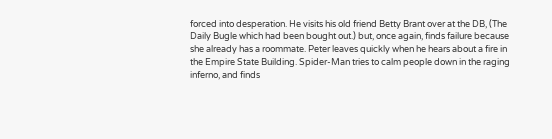forced into desperation. He visits his old friend Betty Brant over at the DB, (The Daily Bugle which had been bought out.) but, once again, finds failure because she already has a roommate. Peter leaves quickly when he hears about a fire in the Empire State Building. Spider-Man tries to calm people down in the raging inferno, and finds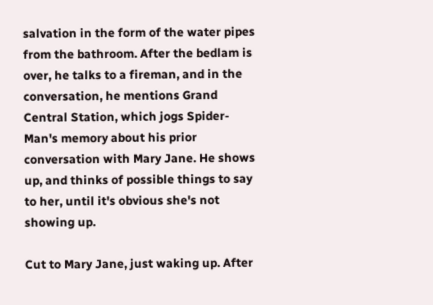salvation in the form of the water pipes from the bathroom. After the bedlam is over, he talks to a fireman, and in the conversation, he mentions Grand Central Station, which jogs Spider-Man's memory about his prior conversation with Mary Jane. He shows up, and thinks of possible things to say to her, until it's obvious she's not showing up.

Cut to Mary Jane, just waking up. After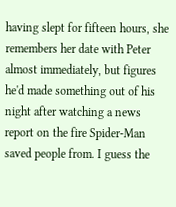having slept for fifteen hours, she remembers her date with Peter almost immediately, but figures he'd made something out of his night after watching a news report on the fire Spider-Man saved people from. I guess the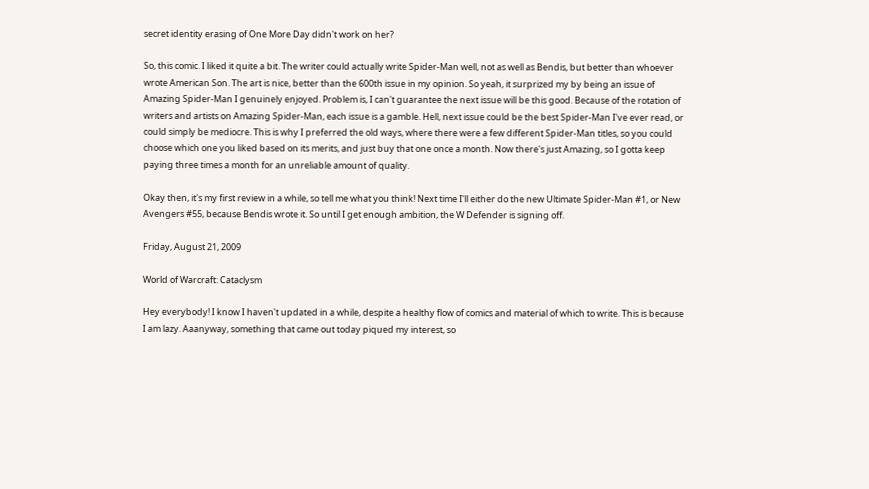secret identity erasing of One More Day didn't work on her?

So, this comic. I liked it quite a bit. The writer could actually write Spider-Man well, not as well as Bendis, but better than whoever wrote American Son. The art is nice, better than the 600th issue in my opinion. So yeah, it surprized my by being an issue of Amazing Spider-Man I genuinely enjoyed. Problem is, I can't guarantee the next issue will be this good. Because of the rotation of writers and artists on Amazing Spider-Man, each issue is a gamble. Hell, next issue could be the best Spider-Man I've ever read, or could simply be mediocre. This is why I preferred the old ways, where there were a few different Spider-Man titles, so you could choose which one you liked based on its merits, and just buy that one once a month. Now there's just Amazing, so I gotta keep paying three times a month for an unreliable amount of quality.

Okay then, it's my first review in a while, so tell me what you think! Next time I'll either do the new Ultimate Spider-Man #1, or New Avengers #55, because Bendis wrote it. So until I get enough ambition, the W Defender is signing off.

Friday, August 21, 2009

World of Warcraft: Cataclysm

Hey everybody! I know I haven't updated in a while, despite a healthy flow of comics and material of which to write. This is because I am lazy. Aaanyway, something that came out today piqued my interest, so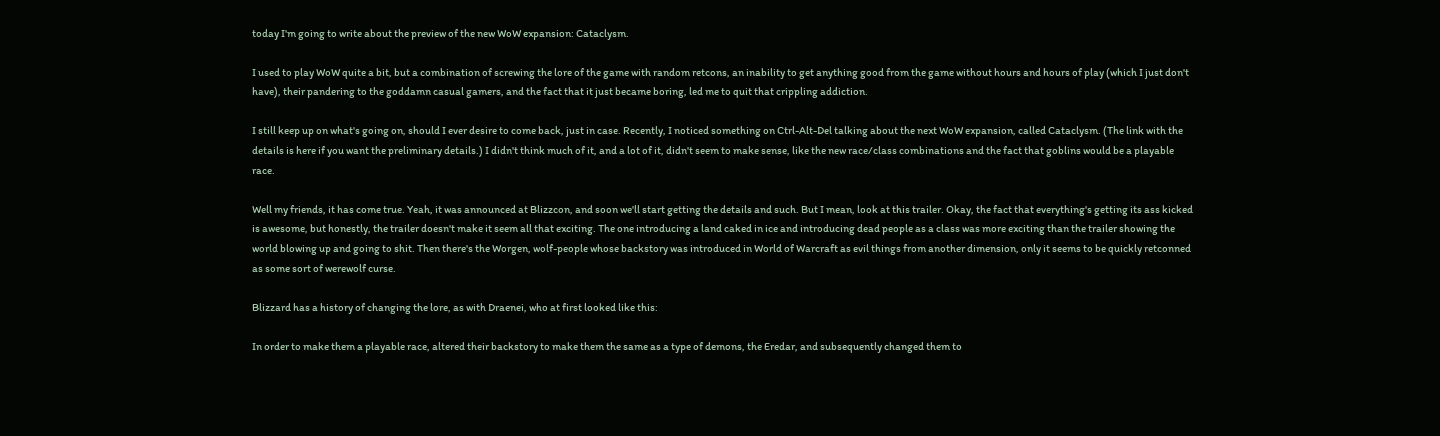today I'm going to write about the preview of the new WoW expansion: Cataclysm.

I used to play WoW quite a bit, but a combination of screwing the lore of the game with random retcons, an inability to get anything good from the game without hours and hours of play (which I just don't have), their pandering to the goddamn casual gamers, and the fact that it just became boring, led me to quit that crippling addiction.

I still keep up on what's going on, should I ever desire to come back, just in case. Recently, I noticed something on Ctrl-Alt-Del talking about the next WoW expansion, called Cataclysm. (The link with the details is here if you want the preliminary details.) I didn't think much of it, and a lot of it, didn't seem to make sense, like the new race/class combinations and the fact that goblins would be a playable race.

Well my friends, it has come true. Yeah, it was announced at Blizzcon, and soon we'll start getting the details and such. But I mean, look at this trailer. Okay, the fact that everything's getting its ass kicked is awesome, but honestly, the trailer doesn't make it seem all that exciting. The one introducing a land caked in ice and introducing dead people as a class was more exciting than the trailer showing the world blowing up and going to shit. Then there's the Worgen, wolf-people whose backstory was introduced in World of Warcraft as evil things from another dimension, only it seems to be quickly retconned as some sort of werewolf curse.

Blizzard has a history of changing the lore, as with Draenei, who at first looked like this:

In order to make them a playable race, altered their backstory to make them the same as a type of demons, the Eredar, and subsequently changed them to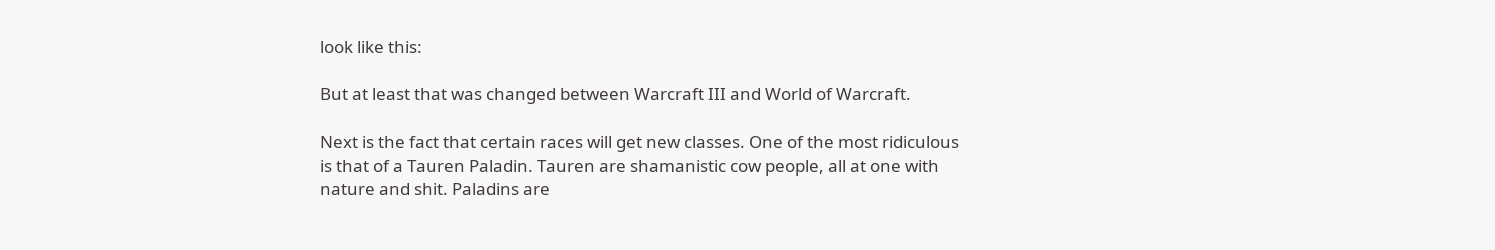look like this:

But at least that was changed between Warcraft III and World of Warcraft.

Next is the fact that certain races will get new classes. One of the most ridiculous is that of a Tauren Paladin. Tauren are shamanistic cow people, all at one with nature and shit. Paladins are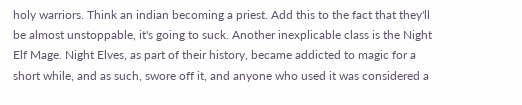holy warriors. Think an indian becoming a priest. Add this to the fact that they'll be almost unstoppable, it's going to suck. Another inexplicable class is the Night Elf Mage. Night Elves, as part of their history, became addicted to magic for a short while, and as such, swore off it, and anyone who used it was considered a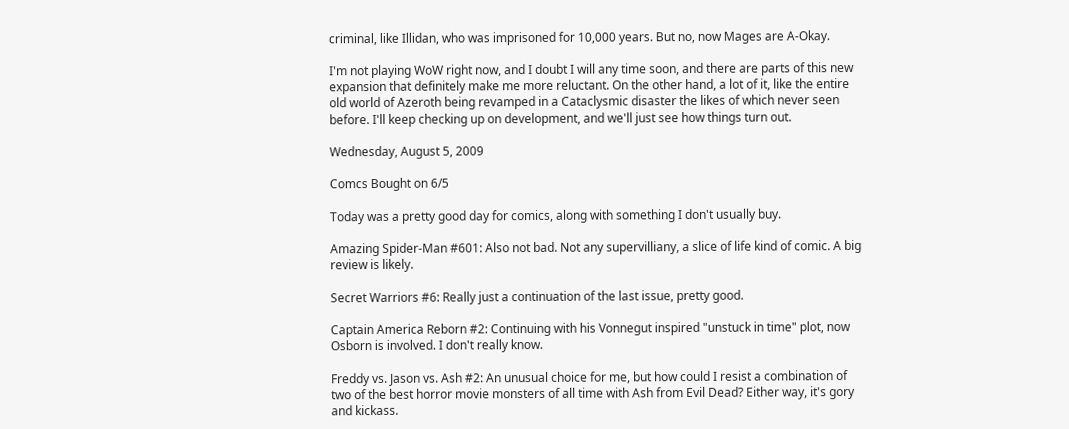criminal, like Illidan, who was imprisoned for 10,000 years. But no, now Mages are A-Okay.

I'm not playing WoW right now, and I doubt I will any time soon, and there are parts of this new expansion that definitely make me more reluctant. On the other hand, a lot of it, like the entire old world of Azeroth being revamped in a Cataclysmic disaster the likes of which never seen before. I'll keep checking up on development, and we'll just see how things turn out.

Wednesday, August 5, 2009

Comcs Bought on 6/5

Today was a pretty good day for comics, along with something I don't usually buy.

Amazing Spider-Man #601: Also not bad. Not any supervilliany, a slice of life kind of comic. A big review is likely.

Secret Warriors #6: Really just a continuation of the last issue, pretty good.

Captain America Reborn #2: Continuing with his Vonnegut inspired "unstuck in time" plot, now Osborn is involved. I don't really know.

Freddy vs. Jason vs. Ash #2: An unusual choice for me, but how could I resist a combination of two of the best horror movie monsters of all time with Ash from Evil Dead? Either way, it's gory and kickass.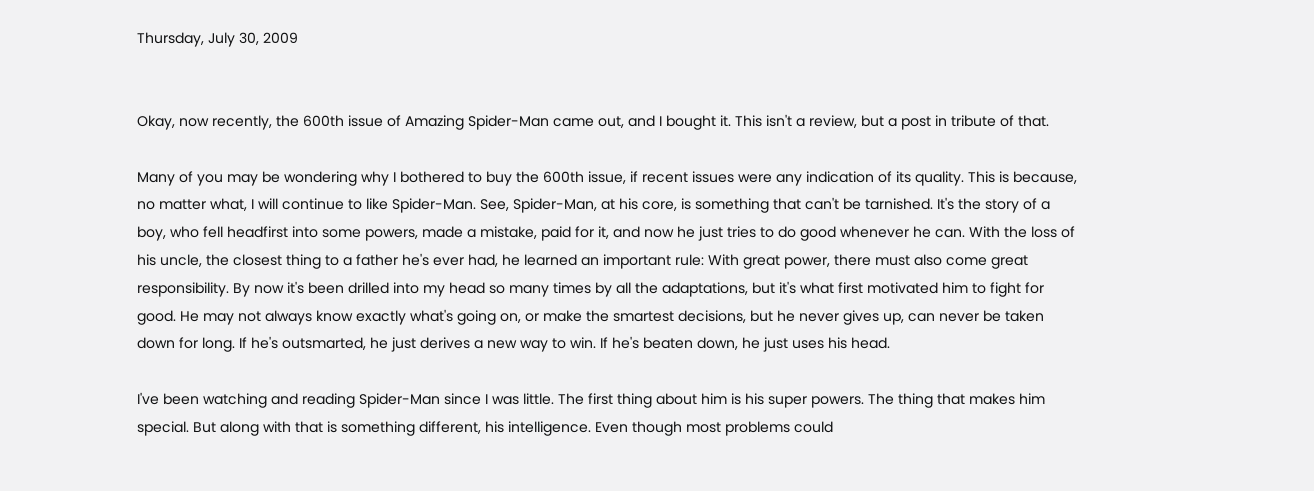Thursday, July 30, 2009


Okay, now recently, the 600th issue of Amazing Spider-Man came out, and I bought it. This isn't a review, but a post in tribute of that.

Many of you may be wondering why I bothered to buy the 600th issue, if recent issues were any indication of its quality. This is because, no matter what, I will continue to like Spider-Man. See, Spider-Man, at his core, is something that can't be tarnished. It's the story of a boy, who fell headfirst into some powers, made a mistake, paid for it, and now he just tries to do good whenever he can. With the loss of his uncle, the closest thing to a father he's ever had, he learned an important rule: With great power, there must also come great responsibility. By now it's been drilled into my head so many times by all the adaptations, but it's what first motivated him to fight for good. He may not always know exactly what's going on, or make the smartest decisions, but he never gives up, can never be taken down for long. If he's outsmarted, he just derives a new way to win. If he's beaten down, he just uses his head.

I've been watching and reading Spider-Man since I was little. The first thing about him is his super powers. The thing that makes him special. But along with that is something different, his intelligence. Even though most problems could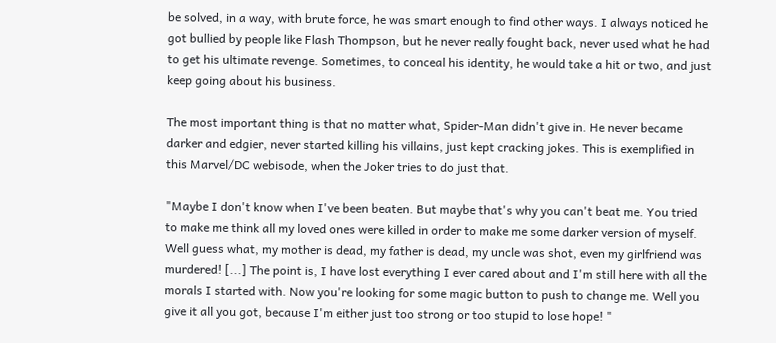be solved, in a way, with brute force, he was smart enough to find other ways. I always noticed he got bullied by people like Flash Thompson, but he never really fought back, never used what he had to get his ultimate revenge. Sometimes, to conceal his identity, he would take a hit or two, and just keep going about his business.

The most important thing is that no matter what, Spider-Man didn't give in. He never became darker and edgier, never started killing his villains, just kept cracking jokes. This is exemplified in this Marvel/DC webisode, when the Joker tries to do just that.

"Maybe I don't know when I've been beaten. But maybe that's why you can't beat me. You tried to make me think all my loved ones were killed in order to make me some darker version of myself. Well guess what, my mother is dead, my father is dead, my uncle was shot, even my girlfriend was murdered! [...] The point is, I have lost everything I ever cared about and I'm still here with all the morals I started with. Now you're looking for some magic button to push to change me. Well you give it all you got, because I'm either just too strong or too stupid to lose hope! "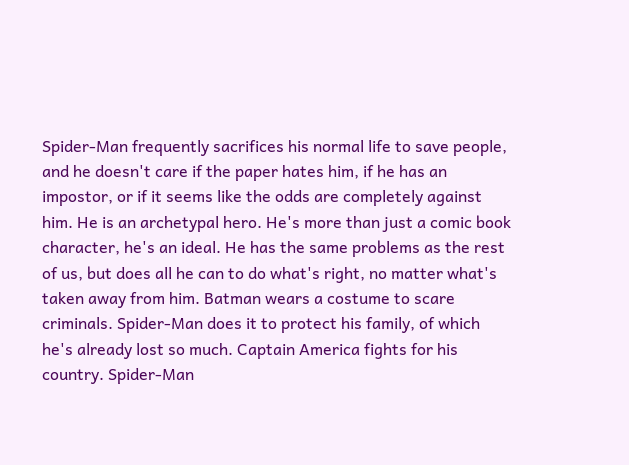Spider-Man frequently sacrifices his normal life to save people, and he doesn't care if the paper hates him, if he has an impostor, or if it seems like the odds are completely against him. He is an archetypal hero. He's more than just a comic book character, he's an ideal. He has the same problems as the rest of us, but does all he can to do what's right, no matter what's taken away from him. Batman wears a costume to scare criminals. Spider-Man does it to protect his family, of which he's already lost so much. Captain America fights for his country. Spider-Man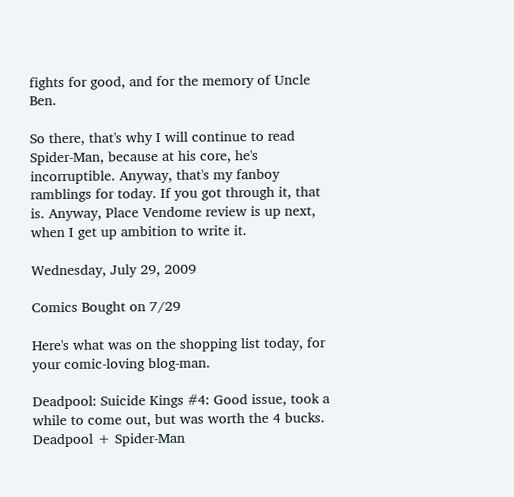fights for good, and for the memory of Uncle Ben.

So there, that's why I will continue to read Spider-Man, because at his core, he's incorruptible. Anyway, that's my fanboy ramblings for today. If you got through it, that is. Anyway, Place Vendome review is up next, when I get up ambition to write it.

Wednesday, July 29, 2009

Comics Bought on 7/29

Here's what was on the shopping list today, for your comic-loving blog-man.

Deadpool: Suicide Kings #4: Good issue, took a while to come out, but was worth the 4 bucks. Deadpool + Spider-Man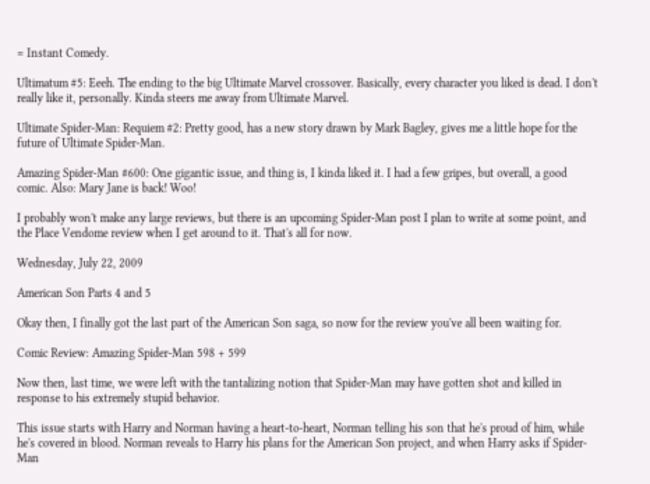= Instant Comedy.

Ultimatum #5: Eeeh. The ending to the big Ultimate Marvel crossover. Basically, every character you liked is dead. I don't really like it, personally. Kinda steers me away from Ultimate Marvel.

Ultimate Spider-Man: Requiem #2: Pretty good, has a new story drawn by Mark Bagley, gives me a little hope for the future of Ultimate Spider-Man.

Amazing Spider-Man #600: One gigantic issue, and thing is, I kinda liked it. I had a few gripes, but overall, a good comic. Also: Mary Jane is back! Woo!

I probably won't make any large reviews, but there is an upcoming Spider-Man post I plan to write at some point, and the Place Vendome review when I get around to it. That's all for now.

Wednesday, July 22, 2009

American Son Parts 4 and 5

Okay then, I finally got the last part of the American Son saga, so now for the review you've all been waiting for.

Comic Review: Amazing Spider-Man 598 + 599

Now then, last time, we were left with the tantalizing notion that Spider-Man may have gotten shot and killed in response to his extremely stupid behavior.

This issue starts with Harry and Norman having a heart-to-heart, Norman telling his son that he's proud of him, while he's covered in blood. Norman reveals to Harry his plans for the American Son project, and when Harry asks if Spider-Man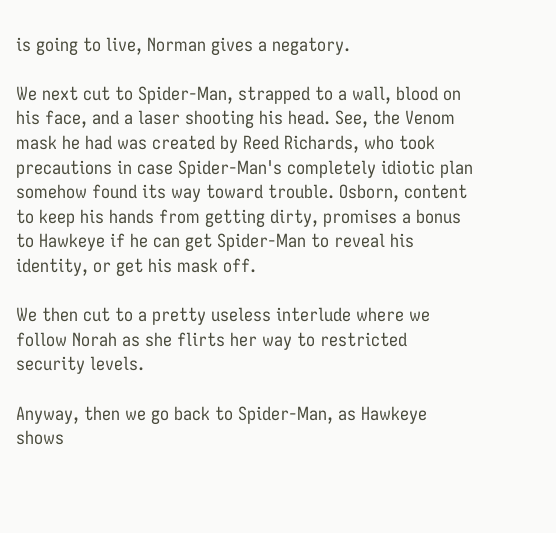is going to live, Norman gives a negatory.

We next cut to Spider-Man, strapped to a wall, blood on his face, and a laser shooting his head. See, the Venom mask he had was created by Reed Richards, who took precautions in case Spider-Man's completely idiotic plan somehow found its way toward trouble. Osborn, content to keep his hands from getting dirty, promises a bonus to Hawkeye if he can get Spider-Man to reveal his identity, or get his mask off.

We then cut to a pretty useless interlude where we follow Norah as she flirts her way to restricted security levels.

Anyway, then we go back to Spider-Man, as Hawkeye shows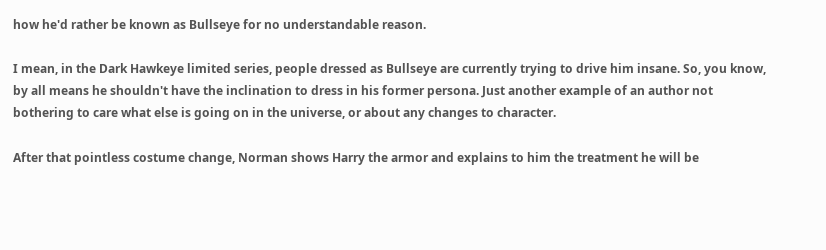how he'd rather be known as Bullseye for no understandable reason.

I mean, in the Dark Hawkeye limited series, people dressed as Bullseye are currently trying to drive him insane. So, you know, by all means he shouldn't have the inclination to dress in his former persona. Just another example of an author not bothering to care what else is going on in the universe, or about any changes to character.

After that pointless costume change, Norman shows Harry the armor and explains to him the treatment he will be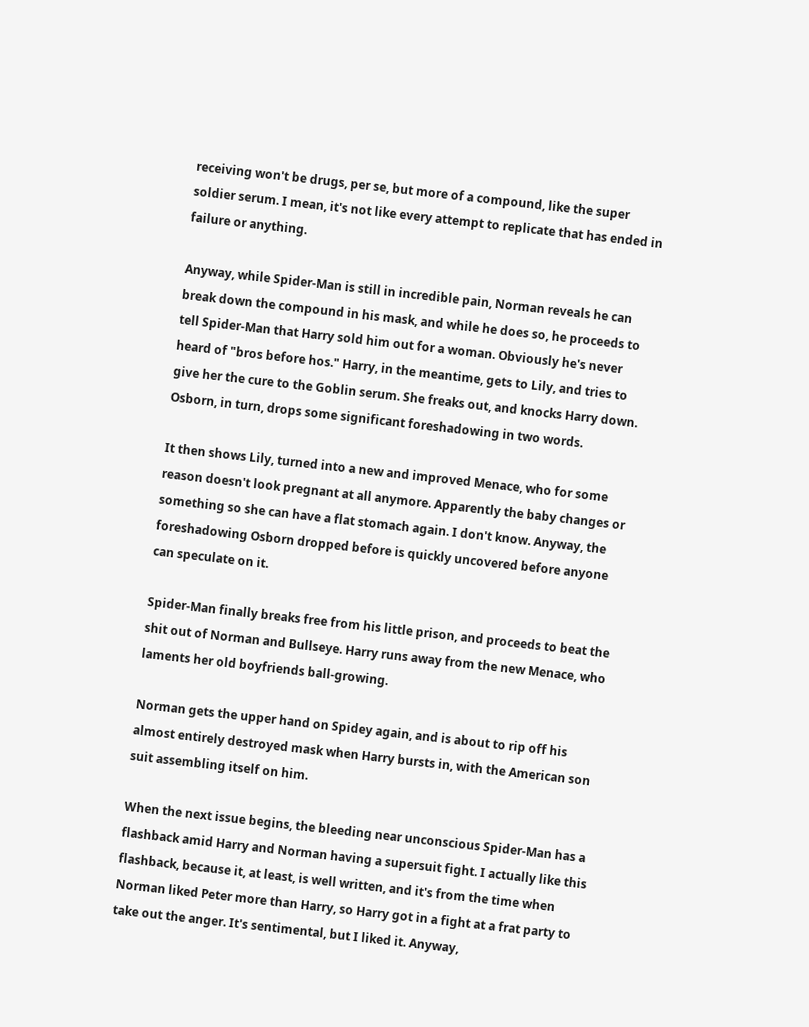receiving won't be drugs, per se, but more of a compound, like the super soldier serum. I mean, it's not like every attempt to replicate that has ended in failure or anything.

Anyway, while Spider-Man is still in incredible pain, Norman reveals he can break down the compound in his mask, and while he does so, he proceeds to tell Spider-Man that Harry sold him out for a woman. Obviously he's never heard of "bros before hos." Harry, in the meantime, gets to Lily, and tries to give her the cure to the Goblin serum. She freaks out, and knocks Harry down. Osborn, in turn, drops some significant foreshadowing in two words.

It then shows Lily, turned into a new and improved Menace, who for some reason doesn't look pregnant at all anymore. Apparently the baby changes or something so she can have a flat stomach again. I don't know. Anyway, the foreshadowing Osborn dropped before is quickly uncovered before anyone can speculate on it.

Spider-Man finally breaks free from his little prison, and proceeds to beat the shit out of Norman and Bullseye. Harry runs away from the new Menace, who laments her old boyfriends ball-growing.

Norman gets the upper hand on Spidey again, and is about to rip off his almost entirely destroyed mask when Harry bursts in, with the American son suit assembling itself on him.

When the next issue begins, the bleeding near unconscious Spider-Man has a flashback amid Harry and Norman having a supersuit fight. I actually like this flashback, because it, at least, is well written, and it's from the time when Norman liked Peter more than Harry, so Harry got in a fight at a frat party to take out the anger. It's sentimental, but I liked it. Anyway,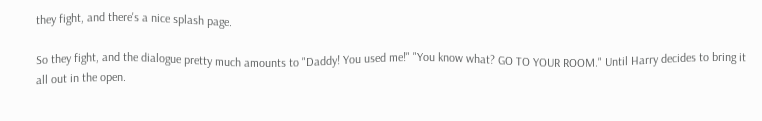they fight, and there's a nice splash page.

So they fight, and the dialogue pretty much amounts to "Daddy! You used me!" "You know what? GO TO YOUR ROOM." Until Harry decides to bring it all out in the open.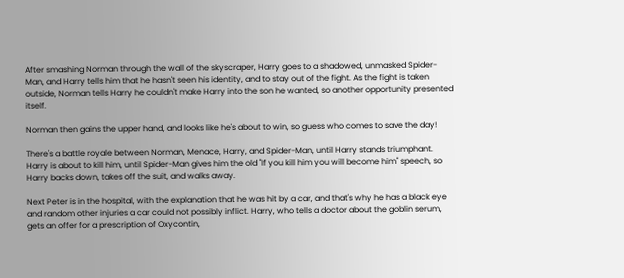After smashing Norman through the wall of the skyscraper, Harry goes to a shadowed, unmasked Spider-Man, and Harry tells him that he hasn't seen his identity, and to stay out of the fight. As the fight is taken outside, Norman tells Harry he couldn't make Harry into the son he wanted, so another opportunity presented itself.

Norman then gains the upper hand, and looks like he's about to win, so guess who comes to save the day!

There's a battle royale between Norman, Menace, Harry, and Spider-Man, until Harry stands triumphant. Harry is about to kill him, until Spider-Man gives him the old "If you kill him you will become him" speech, so Harry backs down, takes off the suit, and walks away.

Next Peter is in the hospital, with the explanation that he was hit by a car, and that's why he has a black eye and random other injuries a car could not possibly inflict. Harry, who tells a doctor about the goblin serum, gets an offer for a prescription of Oxycontin,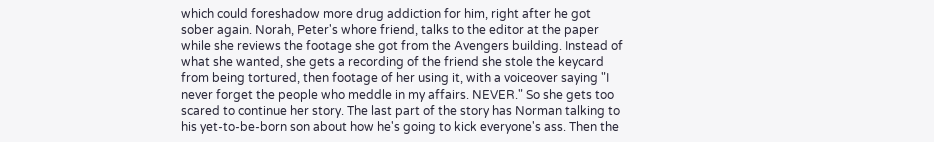which could foreshadow more drug addiction for him, right after he got sober again. Norah, Peter's whore friend, talks to the editor at the paper while she reviews the footage she got from the Avengers building. Instead of what she wanted, she gets a recording of the friend she stole the keycard from being tortured, then footage of her using it, with a voiceover saying "I never forget the people who meddle in my affairs. NEVER." So she gets too scared to continue her story. The last part of the story has Norman talking to his yet-to-be-born son about how he's going to kick everyone's ass. Then the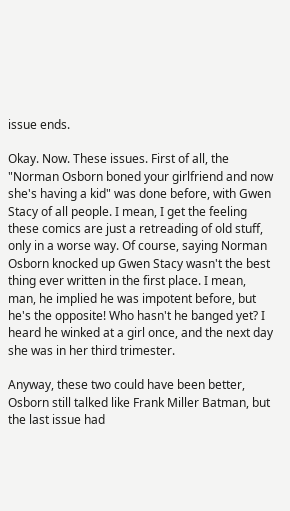issue ends.

Okay. Now. These issues. First of all, the "Norman Osborn boned your girlfriend and now she's having a kid" was done before, with Gwen Stacy of all people. I mean, I get the feeling these comics are just a retreading of old stuff, only in a worse way. Of course, saying Norman Osborn knocked up Gwen Stacy wasn't the best thing ever written in the first place. I mean, man, he implied he was impotent before, but he's the opposite! Who hasn't he banged yet? I heard he winked at a girl once, and the next day she was in her third trimester.

Anyway, these two could have been better, Osborn still talked like Frank Miller Batman, but the last issue had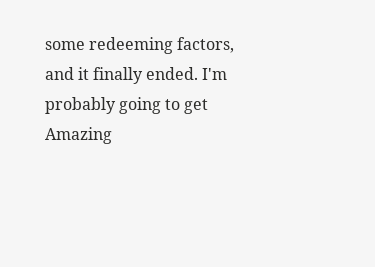some redeeming factors, and it finally ended. I'm probably going to get Amazing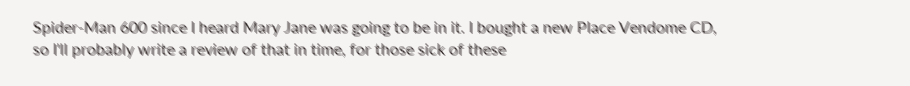Spider-Man 600 since I heard Mary Jane was going to be in it. I bought a new Place Vendome CD, so I'll probably write a review of that in time, for those sick of these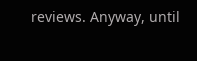reviews. Anyway, until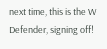next time, this is the W Defender, signing off!